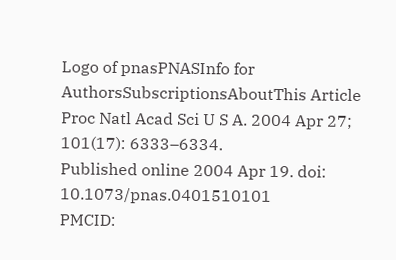Logo of pnasPNASInfo for AuthorsSubscriptionsAboutThis Article
Proc Natl Acad Sci U S A. 2004 Apr 27; 101(17): 6333–6334.
Published online 2004 Apr 19. doi:  10.1073/pnas.0401510101
PMCID: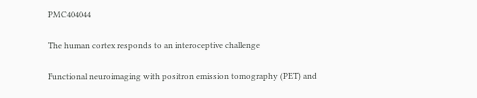PMC404044

The human cortex responds to an interoceptive challenge

Functional neuroimaging with positron emission tomography (PET) and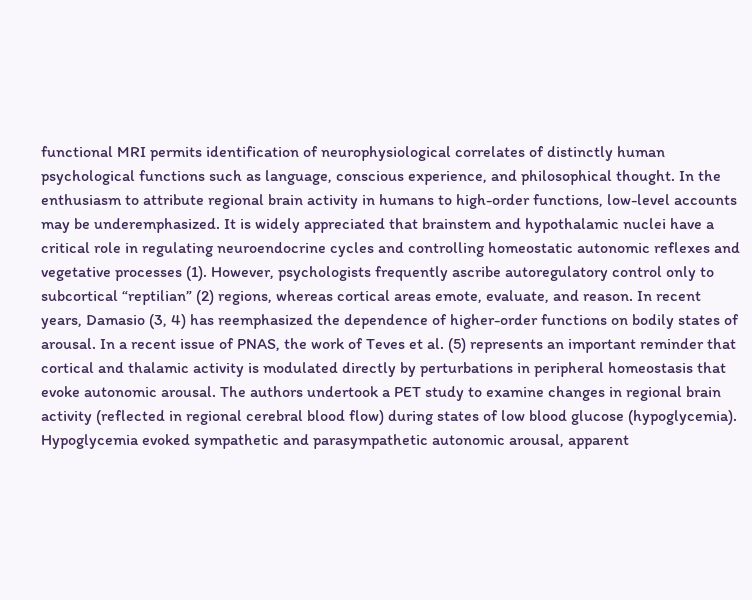functional MRI permits identification of neurophysiological correlates of distinctly human psychological functions such as language, conscious experience, and philosophical thought. In the enthusiasm to attribute regional brain activity in humans to high-order functions, low-level accounts may be underemphasized. It is widely appreciated that brainstem and hypothalamic nuclei have a critical role in regulating neuroendocrine cycles and controlling homeostatic autonomic reflexes and vegetative processes (1). However, psychologists frequently ascribe autoregulatory control only to subcortical “reptilian” (2) regions, whereas cortical areas emote, evaluate, and reason. In recent years, Damasio (3, 4) has reemphasized the dependence of higher-order functions on bodily states of arousal. In a recent issue of PNAS, the work of Teves et al. (5) represents an important reminder that cortical and thalamic activity is modulated directly by perturbations in peripheral homeostasis that evoke autonomic arousal. The authors undertook a PET study to examine changes in regional brain activity (reflected in regional cerebral blood flow) during states of low blood glucose (hypoglycemia). Hypoglycemia evoked sympathetic and parasympathetic autonomic arousal, apparent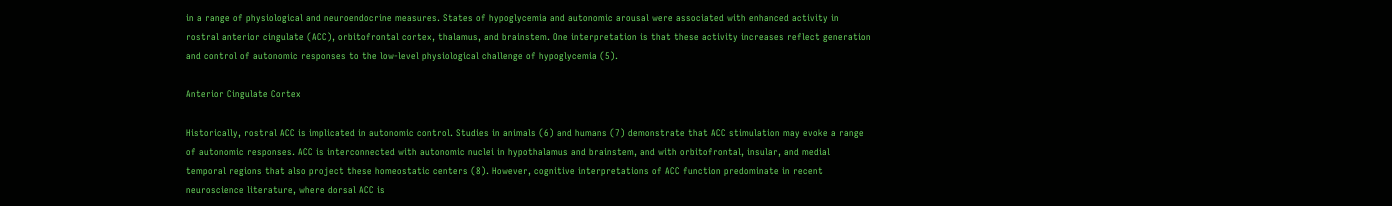in a range of physiological and neuroendocrine measures. States of hypoglycemia and autonomic arousal were associated with enhanced activity in rostral anterior cingulate (ACC), orbitofrontal cortex, thalamus, and brainstem. One interpretation is that these activity increases reflect generation and control of autonomic responses to the low-level physiological challenge of hypoglycemia (5).

Anterior Cingulate Cortex

Historically, rostral ACC is implicated in autonomic control. Studies in animals (6) and humans (7) demonstrate that ACC stimulation may evoke a range of autonomic responses. ACC is interconnected with autonomic nuclei in hypothalamus and brainstem, and with orbitofrontal, insular, and medial temporal regions that also project these homeostatic centers (8). However, cognitive interpretations of ACC function predominate in recent neuroscience literature, where dorsal ACC is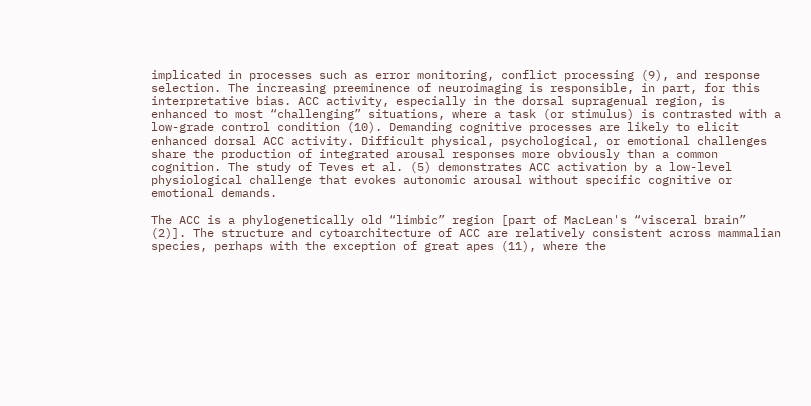implicated in processes such as error monitoring, conflict processing (9), and response selection. The increasing preeminence of neuroimaging is responsible, in part, for this interpretative bias. ACC activity, especially in the dorsal supragenual region, is enhanced to most “challenging” situations, where a task (or stimulus) is contrasted with a low-grade control condition (10). Demanding cognitive processes are likely to elicit enhanced dorsal ACC activity. Difficult physical, psychological, or emotional challenges share the production of integrated arousal responses more obviously than a common cognition. The study of Teves et al. (5) demonstrates ACC activation by a low-level physiological challenge that evokes autonomic arousal without specific cognitive or emotional demands.

The ACC is a phylogenetically old “limbic” region [part of MacLean's “visceral brain” (2)]. The structure and cytoarchitecture of ACC are relatively consistent across mammalian species, perhaps with the exception of great apes (11), where the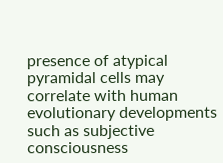presence of atypical pyramidal cells may correlate with human evolutionary developments such as subjective consciousness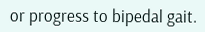or progress to bipedal gait.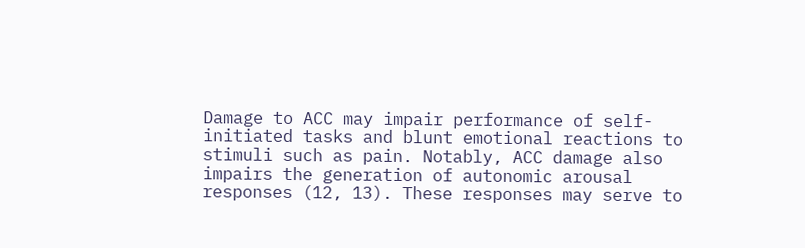Damage to ACC may impair performance of self-initiated tasks and blunt emotional reactions to stimuli such as pain. Notably, ACC damage also impairs the generation of autonomic arousal responses (12, 13). These responses may serve to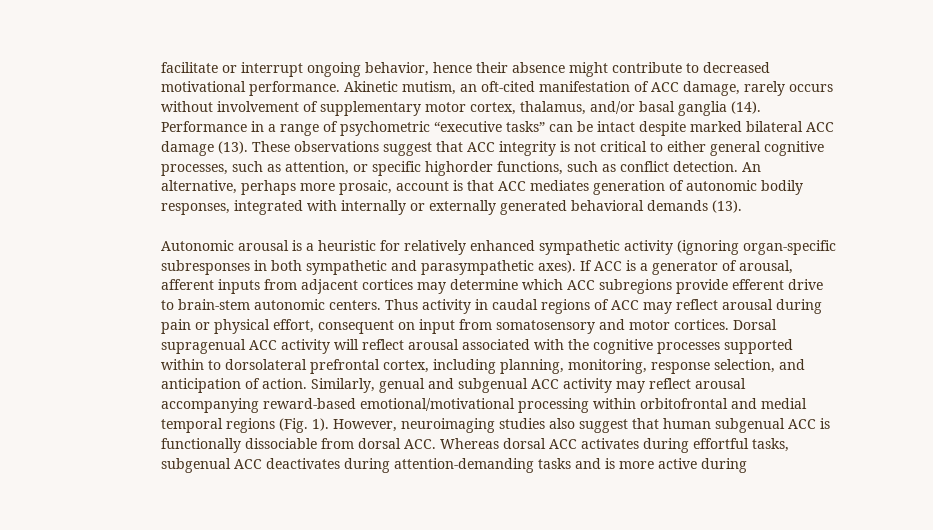facilitate or interrupt ongoing behavior, hence their absence might contribute to decreased motivational performance. Akinetic mutism, an oft-cited manifestation of ACC damage, rarely occurs without involvement of supplementary motor cortex, thalamus, and/or basal ganglia (14). Performance in a range of psychometric “executive tasks” can be intact despite marked bilateral ACC damage (13). These observations suggest that ACC integrity is not critical to either general cognitive processes, such as attention, or specific highorder functions, such as conflict detection. An alternative, perhaps more prosaic, account is that ACC mediates generation of autonomic bodily responses, integrated with internally or externally generated behavioral demands (13).

Autonomic arousal is a heuristic for relatively enhanced sympathetic activity (ignoring organ-specific subresponses in both sympathetic and parasympathetic axes). If ACC is a generator of arousal, afferent inputs from adjacent cortices may determine which ACC subregions provide efferent drive to brain-stem autonomic centers. Thus activity in caudal regions of ACC may reflect arousal during pain or physical effort, consequent on input from somatosensory and motor cortices. Dorsal supragenual ACC activity will reflect arousal associated with the cognitive processes supported within to dorsolateral prefrontal cortex, including planning, monitoring, response selection, and anticipation of action. Similarly, genual and subgenual ACC activity may reflect arousal accompanying reward-based emotional/motivational processing within orbitofrontal and medial temporal regions (Fig. 1). However, neuroimaging studies also suggest that human subgenual ACC is functionally dissociable from dorsal ACC. Whereas dorsal ACC activates during effortful tasks, subgenual ACC deactivates during attention-demanding tasks and is more active during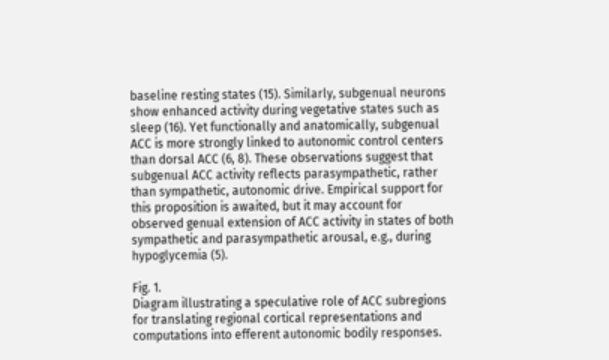baseline resting states (15). Similarly, subgenual neurons show enhanced activity during vegetative states such as sleep (16). Yet functionally and anatomically, subgenual ACC is more strongly linked to autonomic control centers than dorsal ACC (6, 8). These observations suggest that subgenual ACC activity reflects parasympathetic, rather than sympathetic, autonomic drive. Empirical support for this proposition is awaited, but it may account for observed genual extension of ACC activity in states of both sympathetic and parasympathetic arousal, e.g., during hypoglycemia (5).

Fig. 1.
Diagram illustrating a speculative role of ACC subregions for translating regional cortical representations and computations into efferent autonomic bodily responses.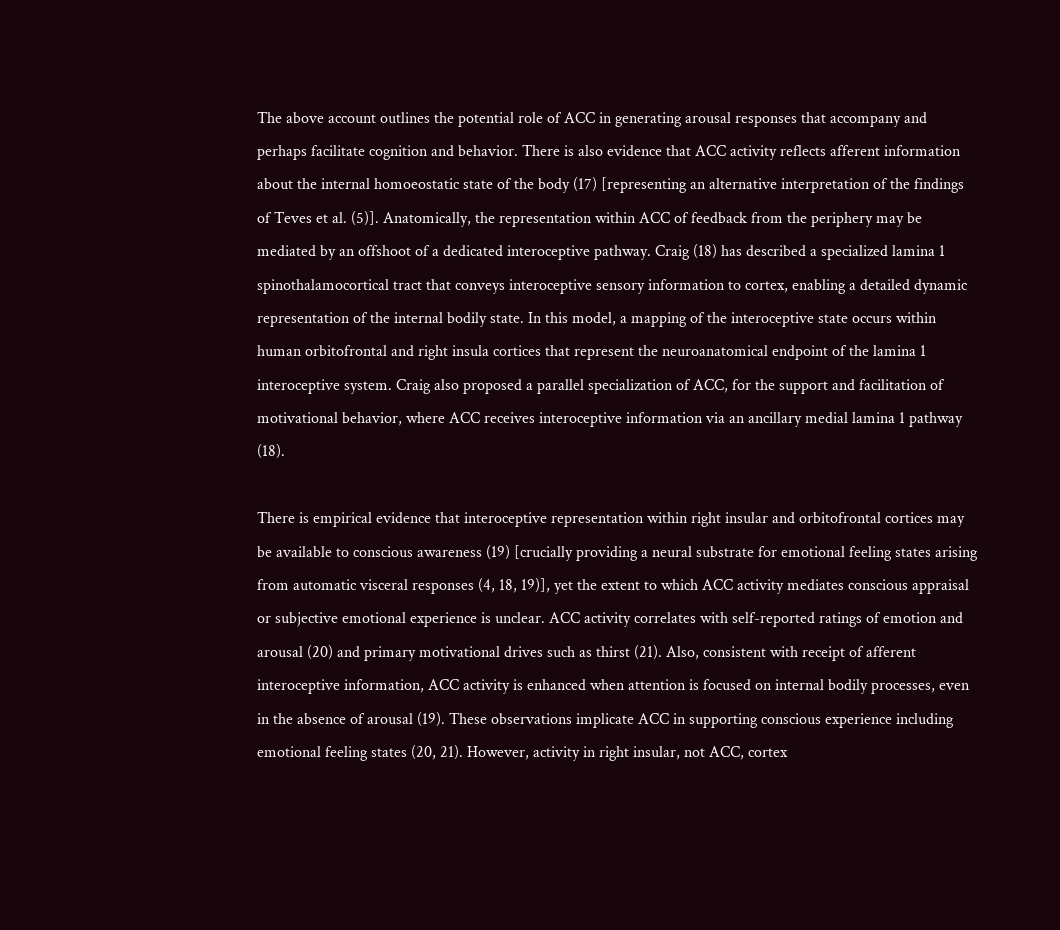The above account outlines the potential role of ACC in generating arousal responses that accompany and perhaps facilitate cognition and behavior. There is also evidence that ACC activity reflects afferent information about the internal homoeostatic state of the body (17) [representing an alternative interpretation of the findings of Teves et al. (5)]. Anatomically, the representation within ACC of feedback from the periphery may be mediated by an offshoot of a dedicated interoceptive pathway. Craig (18) has described a specialized lamina 1 spinothalamocortical tract that conveys interoceptive sensory information to cortex, enabling a detailed dynamic representation of the internal bodily state. In this model, a mapping of the interoceptive state occurs within human orbitofrontal and right insula cortices that represent the neuroanatomical endpoint of the lamina 1 interoceptive system. Craig also proposed a parallel specialization of ACC, for the support and facilitation of motivational behavior, where ACC receives interoceptive information via an ancillary medial lamina 1 pathway (18).

There is empirical evidence that interoceptive representation within right insular and orbitofrontal cortices may be available to conscious awareness (19) [crucially providing a neural substrate for emotional feeling states arising from automatic visceral responses (4, 18, 19)], yet the extent to which ACC activity mediates conscious appraisal or subjective emotional experience is unclear. ACC activity correlates with self-reported ratings of emotion and arousal (20) and primary motivational drives such as thirst (21). Also, consistent with receipt of afferent interoceptive information, ACC activity is enhanced when attention is focused on internal bodily processes, even in the absence of arousal (19). These observations implicate ACC in supporting conscious experience including emotional feeling states (20, 21). However, activity in right insular, not ACC, cortex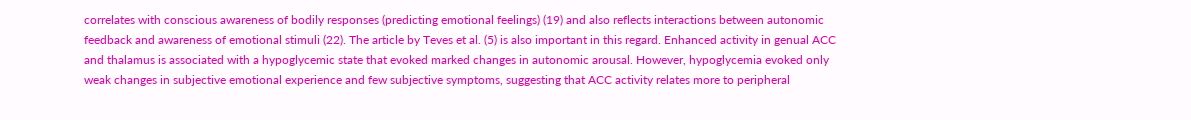correlates with conscious awareness of bodily responses (predicting emotional feelings) (19) and also reflects interactions between autonomic feedback and awareness of emotional stimuli (22). The article by Teves et al. (5) is also important in this regard. Enhanced activity in genual ACC and thalamus is associated with a hypoglycemic state that evoked marked changes in autonomic arousal. However, hypoglycemia evoked only weak changes in subjective emotional experience and few subjective symptoms, suggesting that ACC activity relates more to peripheral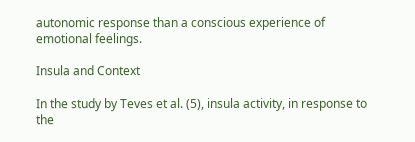autonomic response than a conscious experience of emotional feelings.

Insula and Context

In the study by Teves et al. (5), insula activity, in response to the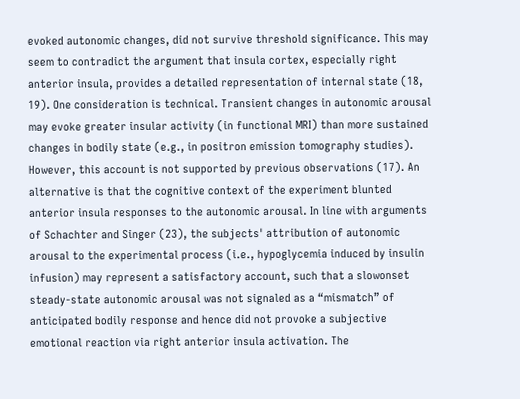evoked autonomic changes, did not survive threshold significance. This may seem to contradict the argument that insula cortex, especially right anterior insula, provides a detailed representation of internal state (18, 19). One consideration is technical. Transient changes in autonomic arousal may evoke greater insular activity (in functional MRI) than more sustained changes in bodily state (e.g., in positron emission tomography studies). However, this account is not supported by previous observations (17). An alternative is that the cognitive context of the experiment blunted anterior insula responses to the autonomic arousal. In line with arguments of Schachter and Singer (23), the subjects' attribution of autonomic arousal to the experimental process (i.e., hypoglycemia induced by insulin infusion) may represent a satisfactory account, such that a slowonset steady-state autonomic arousal was not signaled as a “mismatch” of anticipated bodily response and hence did not provoke a subjective emotional reaction via right anterior insula activation. The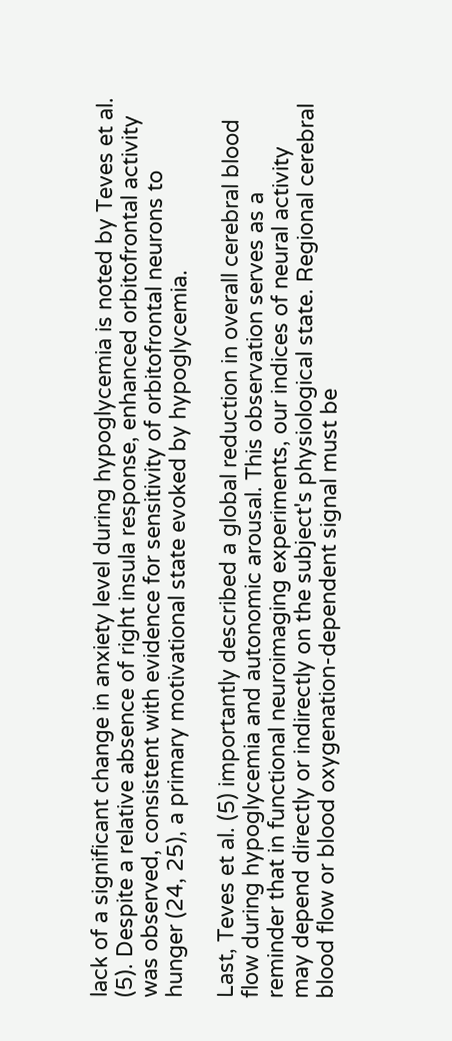lack of a significant change in anxiety level during hypoglycemia is noted by Teves et al. (5). Despite a relative absence of right insula response, enhanced orbitofrontal activity was observed, consistent with evidence for sensitivity of orbitofrontal neurons to hunger (24, 25), a primary motivational state evoked by hypoglycemia.

Last, Teves et al. (5) importantly described a global reduction in overall cerebral blood flow during hypoglycemia and autonomic arousal. This observation serves as a reminder that in functional neuroimaging experiments, our indices of neural activity may depend directly or indirectly on the subject's physiological state. Regional cerebral blood flow or blood oxygenation-dependent signal must be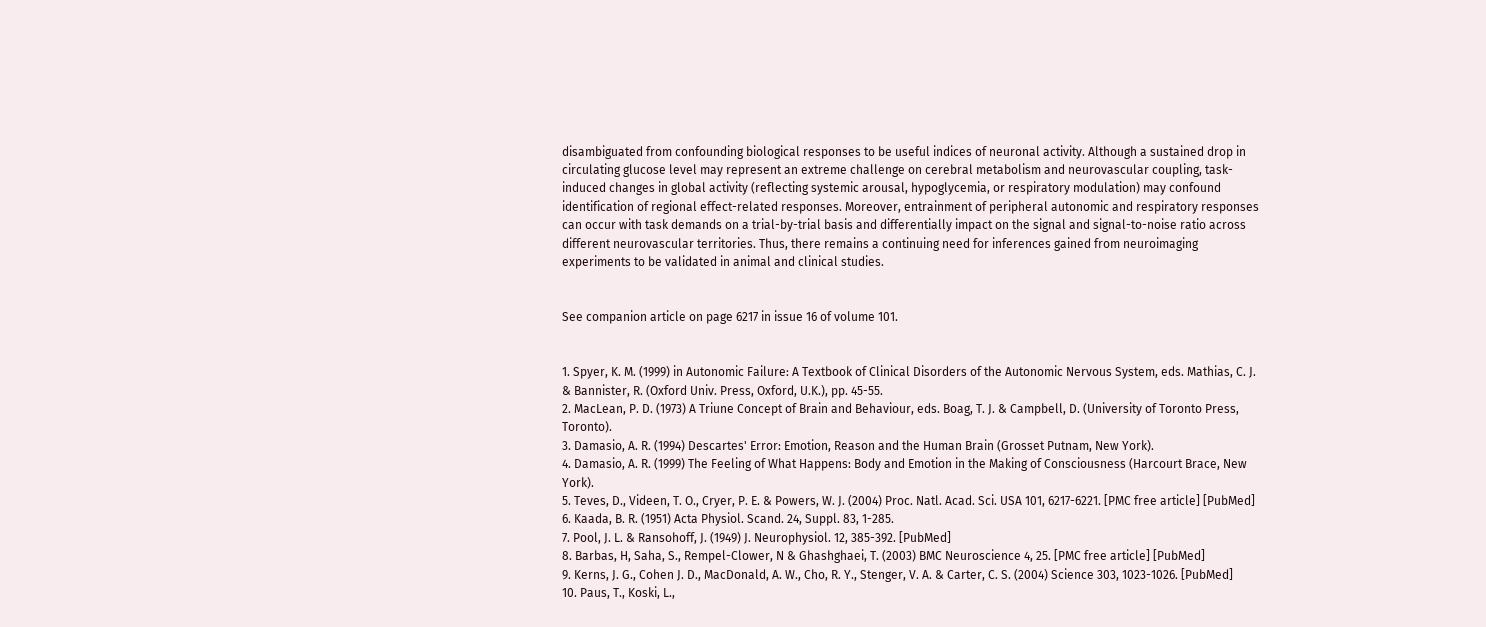disambiguated from confounding biological responses to be useful indices of neuronal activity. Although a sustained drop in circulating glucose level may represent an extreme challenge on cerebral metabolism and neurovascular coupling, task-induced changes in global activity (reflecting systemic arousal, hypoglycemia, or respiratory modulation) may confound identification of regional effect-related responses. Moreover, entrainment of peripheral autonomic and respiratory responses can occur with task demands on a trial-by-trial basis and differentially impact on the signal and signal-to-noise ratio across different neurovascular territories. Thus, there remains a continuing need for inferences gained from neuroimaging experiments to be validated in animal and clinical studies.


See companion article on page 6217 in issue 16 of volume 101.


1. Spyer, K. M. (1999) in Autonomic Failure: A Textbook of Clinical Disorders of the Autonomic Nervous System, eds. Mathias, C. J. & Bannister, R. (Oxford Univ. Press, Oxford, U.K.), pp. 45-55.
2. MacLean, P. D. (1973) A Triune Concept of Brain and Behaviour, eds. Boag, T. J. & Campbell, D. (University of Toronto Press, Toronto).
3. Damasio, A. R. (1994) Descartes' Error: Emotion, Reason and the Human Brain (Grosset Putnam, New York).
4. Damasio, A. R. (1999) The Feeling of What Happens: Body and Emotion in the Making of Consciousness (Harcourt Brace, New York).
5. Teves, D., Videen, T. O., Cryer, P. E. & Powers, W. J. (2004) Proc. Natl. Acad. Sci. USA 101, 6217-6221. [PMC free article] [PubMed]
6. Kaada, B. R. (1951) Acta Physiol. Scand. 24, Suppl. 83, 1-285.
7. Pool, J. L. & Ransohoff, J. (1949) J. Neurophysiol. 12, 385-392. [PubMed]
8. Barbas, H, Saha, S., Rempel-Clower, N & Ghashghaei, T. (2003) BMC Neuroscience 4, 25. [PMC free article] [PubMed]
9. Kerns, J. G., Cohen J. D., MacDonald, A. W., Cho, R. Y., Stenger, V. A. & Carter, C. S. (2004) Science 303, 1023-1026. [PubMed]
10. Paus, T., Koski, L.,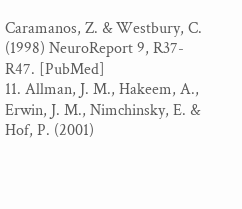Caramanos, Z. & Westbury, C. (1998) NeuroReport 9, R37-R47. [PubMed]
11. Allman, J. M., Hakeem, A., Erwin, J. M., Nimchinsky, E. & Hof, P. (2001)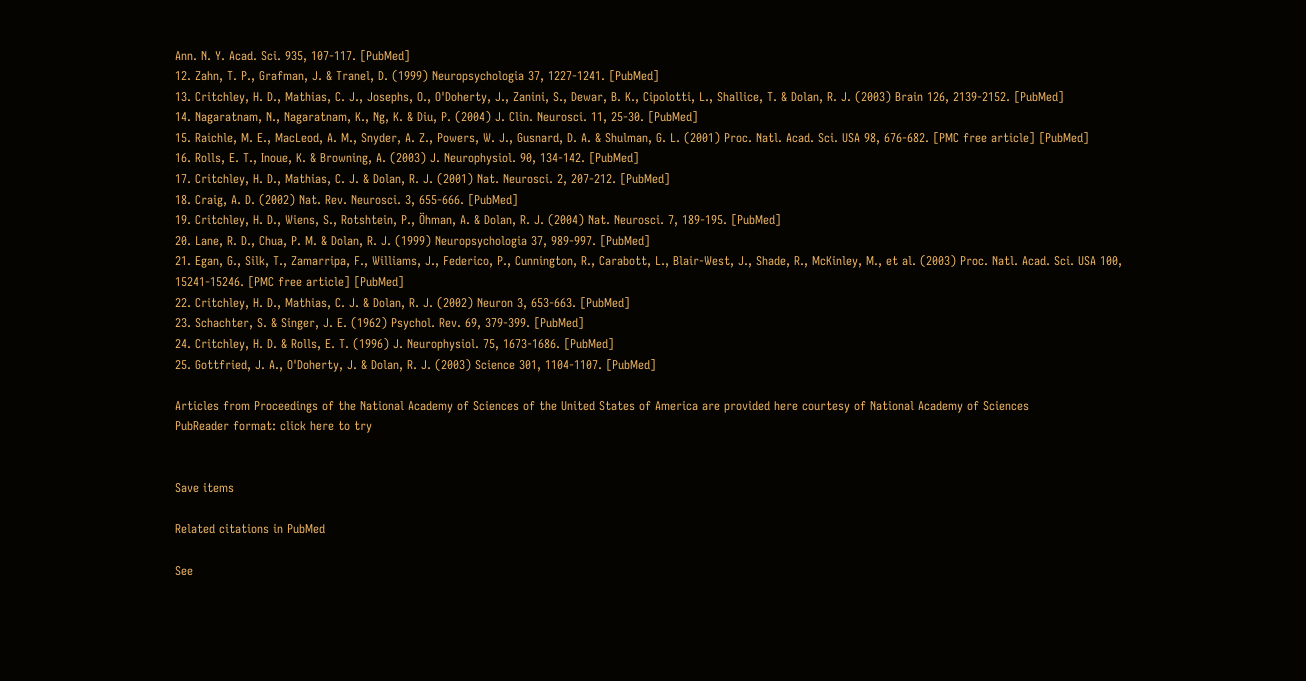Ann. N. Y. Acad. Sci. 935, 107-117. [PubMed]
12. Zahn, T. P., Grafman, J. & Tranel, D. (1999) Neuropsychologia 37, 1227-1241. [PubMed]
13. Critchley, H. D., Mathias, C. J., Josephs, O., O'Doherty, J., Zanini, S., Dewar, B. K., Cipolotti, L., Shallice, T. & Dolan, R. J. (2003) Brain 126, 2139-2152. [PubMed]
14. Nagaratnam, N., Nagaratnam, K., Ng, K. & Diu, P. (2004) J. Clin. Neurosci. 11, 25-30. [PubMed]
15. Raichle, M. E., MacLeod, A. M., Snyder, A. Z., Powers, W. J., Gusnard, D. A. & Shulman, G. L. (2001) Proc. Natl. Acad. Sci. USA 98, 676-682. [PMC free article] [PubMed]
16. Rolls, E. T., Inoue, K. & Browning, A. (2003) J. Neurophysiol. 90, 134-142. [PubMed]
17. Critchley, H. D., Mathias, C. J. & Dolan, R. J. (2001) Nat. Neurosci. 2, 207-212. [PubMed]
18. Craig, A. D. (2002) Nat. Rev. Neurosci. 3, 655-666. [PubMed]
19. Critchley, H. D., Wiens, S., Rotshtein, P., Öhman, A. & Dolan, R. J. (2004) Nat. Neurosci. 7, 189-195. [PubMed]
20. Lane, R. D., Chua, P. M. & Dolan, R. J. (1999) Neuropsychologia 37, 989-997. [PubMed]
21. Egan, G., Silk, T., Zamarripa, F., Williams, J., Federico, P., Cunnington, R., Carabott, L., Blair-West, J., Shade, R., McKinley, M., et al. (2003) Proc. Natl. Acad. Sci. USA 100, 15241-15246. [PMC free article] [PubMed]
22. Critchley, H. D., Mathias, C. J. & Dolan, R. J. (2002) Neuron 3, 653-663. [PubMed]
23. Schachter, S. & Singer, J. E. (1962) Psychol. Rev. 69, 379-399. [PubMed]
24. Critchley, H. D. & Rolls, E. T. (1996) J. Neurophysiol. 75, 1673-1686. [PubMed]
25. Gottfried, J. A., O'Doherty, J. & Dolan, R. J. (2003) Science 301, 1104-1107. [PubMed]

Articles from Proceedings of the National Academy of Sciences of the United States of America are provided here courtesy of National Academy of Sciences
PubReader format: click here to try


Save items

Related citations in PubMed

See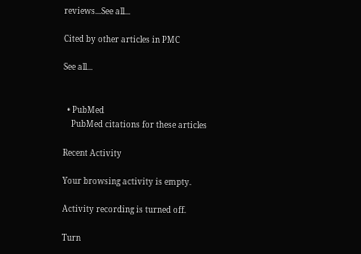reviews...See all...

Cited by other articles in PMC

See all...


  • PubMed
    PubMed citations for these articles

Recent Activity

Your browsing activity is empty.

Activity recording is turned off.

Turn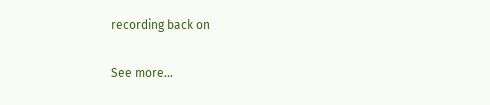recording back on

See more...